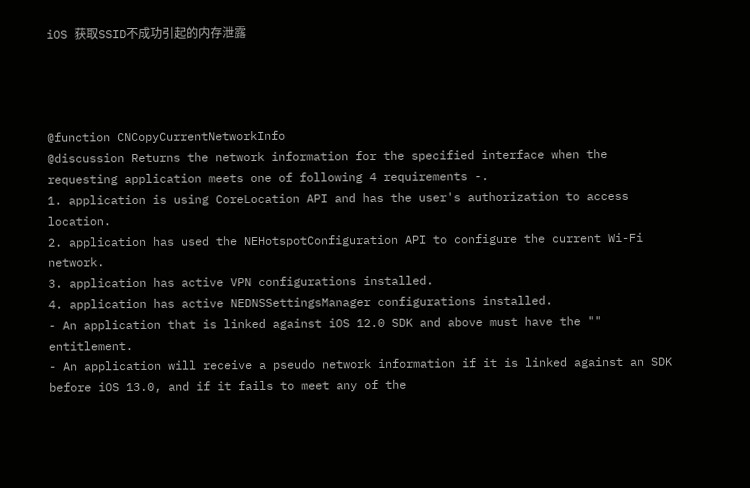iOS 获取SSID不成功引起的内存泄露




@function CNCopyCurrentNetworkInfo
@discussion Returns the network information for the specified interface when the requesting application meets one of following 4 requirements -.
1. application is using CoreLocation API and has the user's authorization to access location.
2. application has used the NEHotspotConfiguration API to configure the current Wi-Fi network.
3. application has active VPN configurations installed.
4. application has active NEDNSSettingsManager configurations installed.
- An application that is linked against iOS 12.0 SDK and above must have the "" entitlement.
- An application will receive a pseudo network information if it is linked against an SDK before iOS 13.0, and if it fails to meet any of the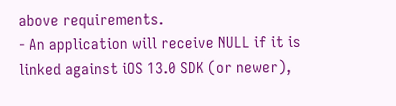above requirements.
- An application will receive NULL if it is linked against iOS 13.0 SDK (or newer),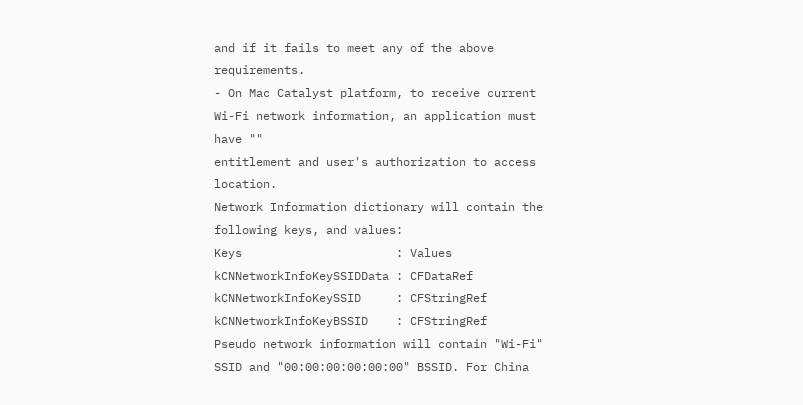and if it fails to meet any of the above requirements.
- On Mac Catalyst platform, to receive current Wi-Fi network information, an application must have ""
entitlement and user's authorization to access location.
Network Information dictionary will contain the following keys, and values:
Keys                      : Values
kCNNetworkInfoKeySSIDData : CFDataRef
kCNNetworkInfoKeySSID     : CFStringRef
kCNNetworkInfoKeyBSSID    : CFStringRef
Pseudo network information will contain "Wi-Fi" SSID and "00:00:00:00:00:00" BSSID. For China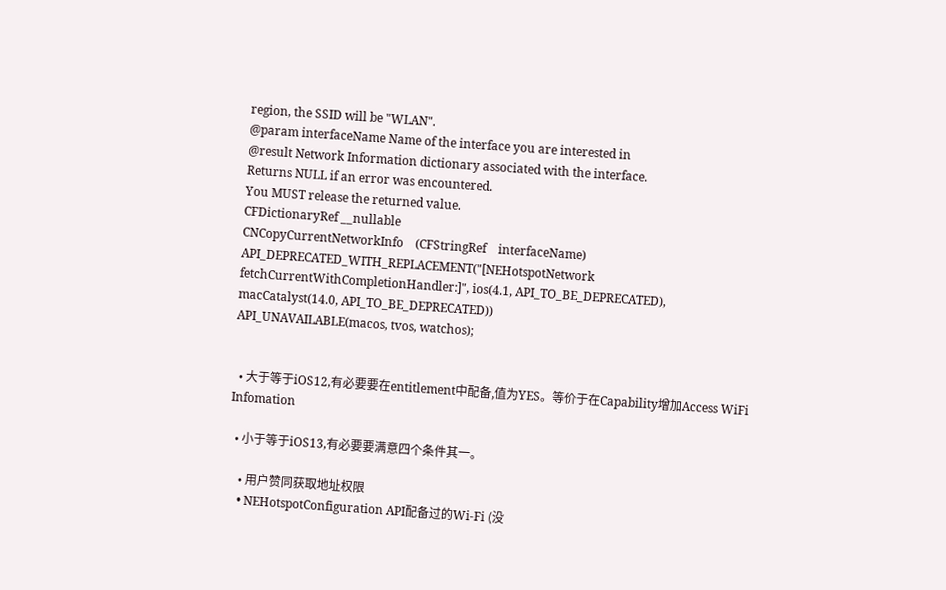region, the SSID will be "WLAN".
@param interfaceName Name of the interface you are interested in
@result Network Information dictionary associated with the interface.
Returns NULL if an error was encountered.
You MUST release the returned value.
CFDictionaryRef __nullable
CNCopyCurrentNetworkInfo    (CFStringRef    interfaceName)
API_DEPRECATED_WITH_REPLACEMENT("[NEHotspotNetwork fetchCurrentWithCompletionHandler:]", ios(4.1, API_TO_BE_DEPRECATED), macCatalyst(14.0, API_TO_BE_DEPRECATED))
API_UNAVAILABLE(macos, tvos, watchos);


  • 大于等于iOS12,有必要要在entitlement中配备,值为YES。等价于在Capability增加Access WiFi Infomation

  • 小于等于iOS13,有必要要满意四个条件其一。

    • 用户赞同获取地址权限
    • NEHotspotConfiguration API配备过的Wi-Fi (没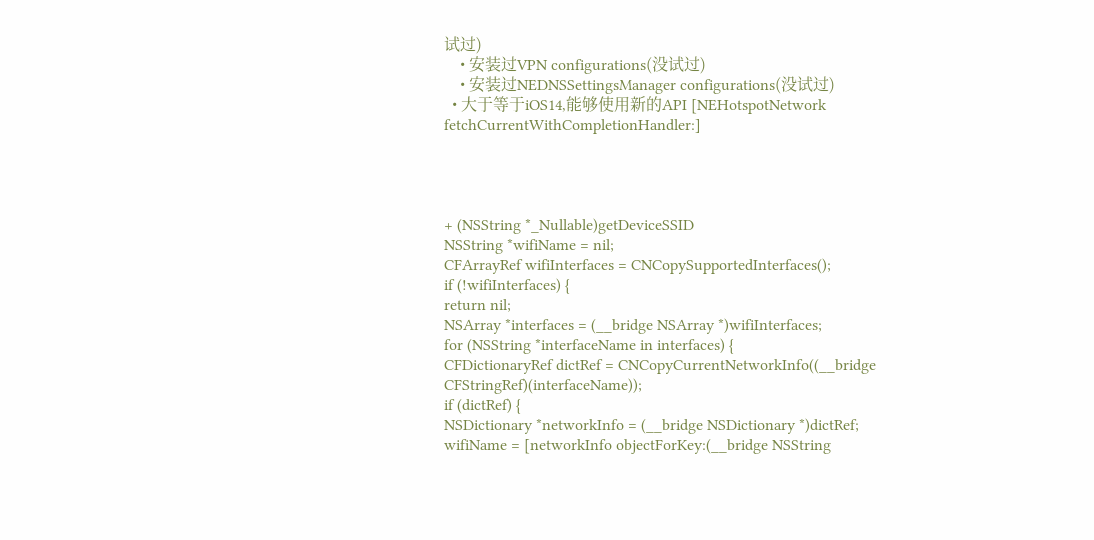试过)
    • 安装过VPN configurations(没试过)
    • 安装过NEDNSSettingsManager configurations(没试过)
  • 大于等于iOS14,能够使用新的API [NEHotspotNetwork fetchCurrentWithCompletionHandler:]




+ (NSString *_Nullable)getDeviceSSID
NSString *wifiName = nil;
CFArrayRef wifiInterfaces = CNCopySupportedInterfaces();
if (!wifiInterfaces) {
return nil;
NSArray *interfaces = (__bridge NSArray *)wifiInterfaces;
for (NSString *interfaceName in interfaces) {
CFDictionaryRef dictRef = CNCopyCurrentNetworkInfo((__bridge CFStringRef)(interfaceName));
if (dictRef) {
NSDictionary *networkInfo = (__bridge NSDictionary *)dictRef;
wifiName = [networkInfo objectForKey:(__bridge NSString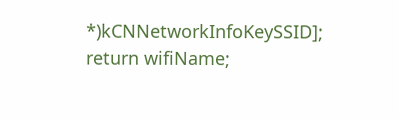*)kCNNetworkInfoKeySSID];
return wifiName;